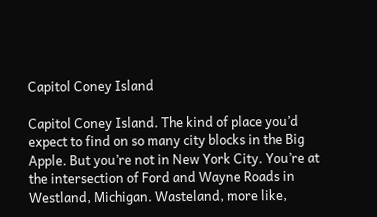Capitol Coney Island

Capitol Coney Island. The kind of place you’d expect to find on so many city blocks in the Big Apple. But you’re not in New York City. You’re at the intersection of Ford and Wayne Roads in Westland, Michigan. Wasteland, more like,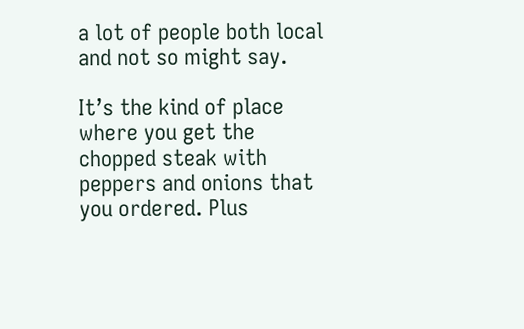a lot of people both local and not so might say.

It’s the kind of place where you get the chopped steak with peppers and onions that you ordered. Plus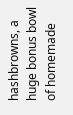hashbrowns, a huge bonus bowl of homemade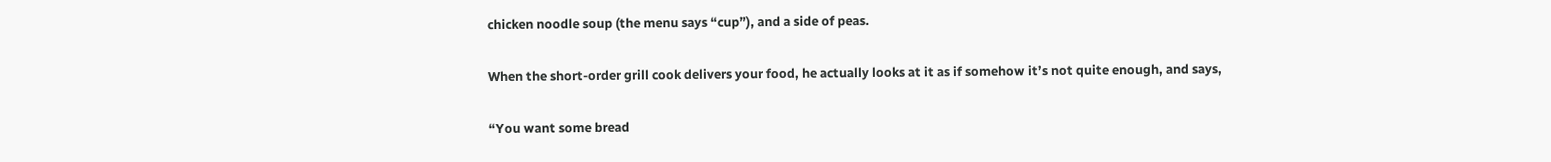chicken noodle soup (the menu says “cup”), and a side of peas.

When the short-order grill cook delivers your food, he actually looks at it as if somehow it’s not quite enough, and says,

“You want some bread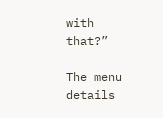with that?”

The menu details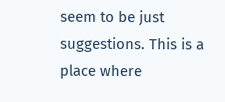seem to be just suggestions. This is a place where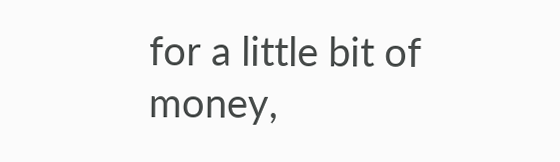for a little bit of money,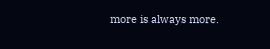more is always more.